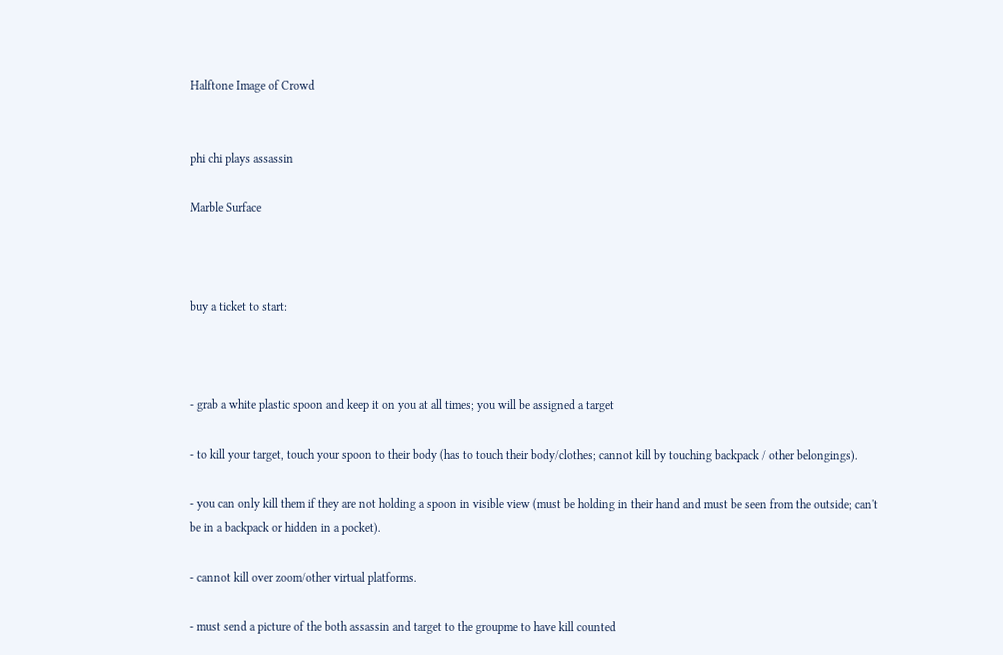Halftone Image of Crowd


phi chi plays assassin

Marble Surface



buy a ticket to start:



- grab a white plastic spoon and keep it on you at all times; you will be assigned a target

- to kill your target, touch your spoon to their body (has to touch their body/clothes; cannot kill by touching backpack / other belongings).

- you can only kill them if they are not holding a spoon in visible view (must be holding in their hand and must be seen from the outside; can't be in a backpack or hidden in a pocket).

- cannot kill over zoom/other virtual platforms.

- must send a picture of the both assassin and target to the groupme to have kill counted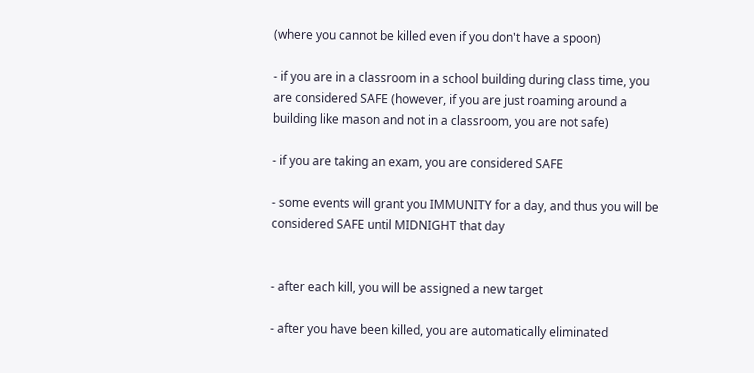(where you cannot be killed even if you don't have a spoon)

- if you are in a classroom in a school building during class time, you are considered SAFE (however, if you are just roaming around a building like mason and not in a classroom, you are not safe)

- if you are taking an exam, you are considered SAFE

- some events will grant you IMMUNITY for a day, and thus you will be considered SAFE until MIDNIGHT that day


- after each kill, you will be assigned a new target

- after you have been killed, you are automatically eliminated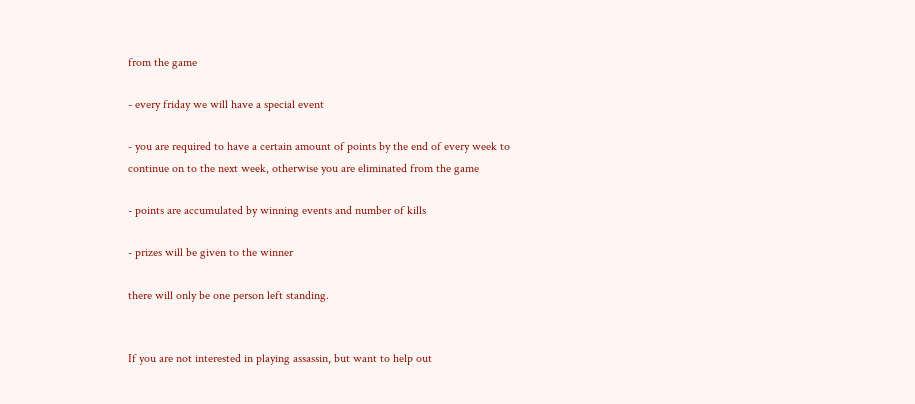from the game

- every friday we will have a special event

- you are required to have a certain amount of points by the end of every week to continue on to the next week, otherwise you are eliminated from the game

- points are accumulated by winning events and number of kills

- prizes will be given to the winner

there will only be one person left standing.


If you are not interested in playing assassin, but want to help out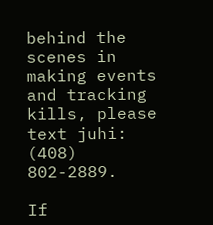behind the scenes in making events and tracking kills, please text juhi: (408) 802-2889.

If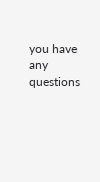you have any questions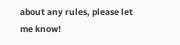about any rules, please let me know!